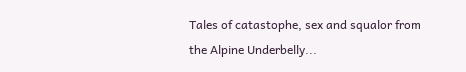Tales of catastophe, sex and squalor from the Alpine Underbelly...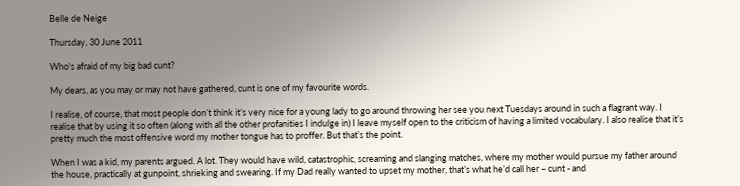Belle de Neige

Thursday, 30 June 2011

Who's afraid of my big bad cunt?

My dears, as you may or may not have gathered, cunt is one of my favourite words.

I realise, of course, that most people don’t think it’s very nice for a young lady to go around throwing her see you next Tuesdays around in such a flagrant way. I realise that by using it so often (along with all the other profanities I indulge in) I leave myself open to the criticism of having a limited vocabulary. I also realise that it’s pretty much the most offensive word my mother tongue has to proffer. But that’s the point.

When I was a kid, my parents argued. A lot. They would have wild, catastrophic, screaming and slanging matches, where my mother would pursue my father around the house, practically at gunpoint, shrieking and swearing. If my Dad really wanted to upset my mother, that’s what he’d call her – cunt - and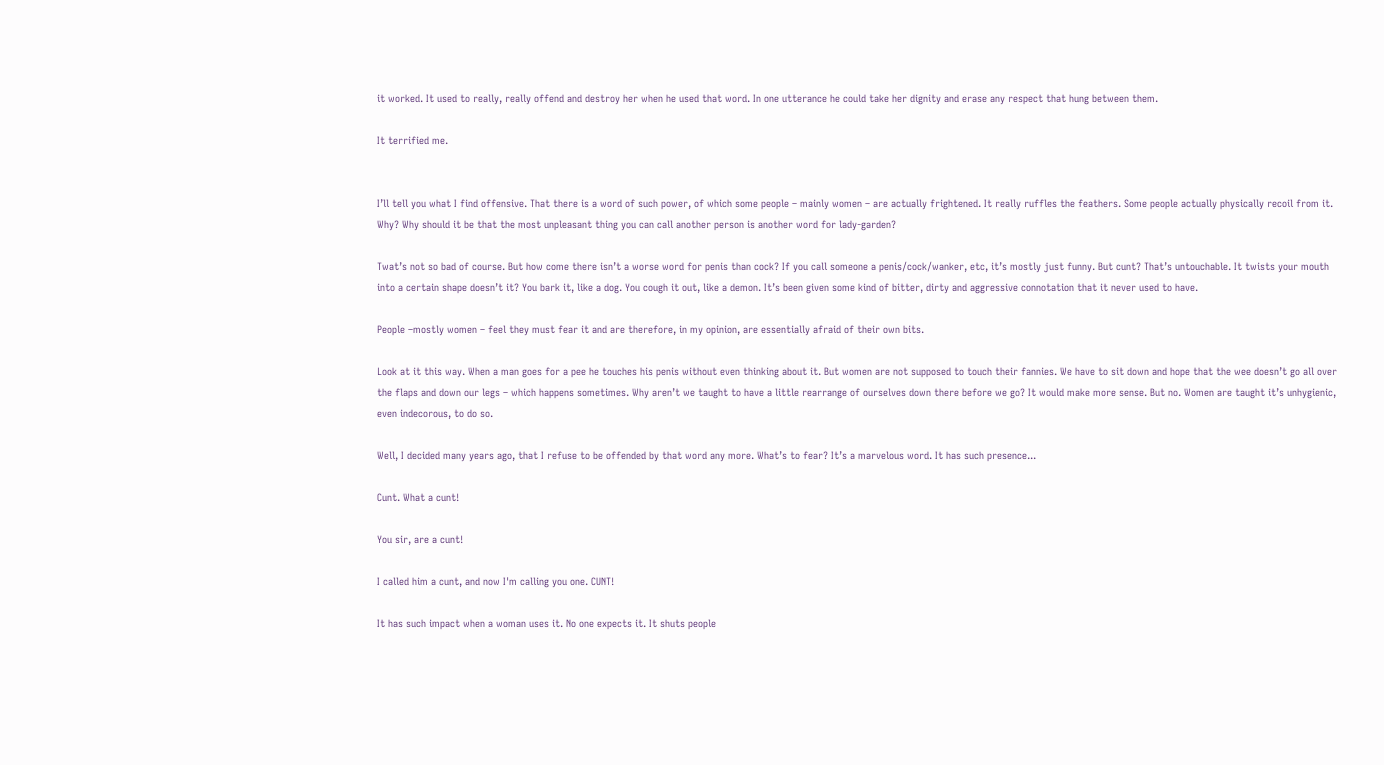it worked. It used to really, really offend and destroy her when he used that word. In one utterance he could take her dignity and erase any respect that hung between them.

It terrified me.


I’ll tell you what I find offensive. That there is a word of such power, of which some people – mainly women – are actually frightened. It really ruffles the feathers. Some people actually physically recoil from it. Why? Why should it be that the most unpleasant thing you can call another person is another word for lady-garden?

Twat’s not so bad of course. But how come there isn’t a worse word for penis than cock? If you call someone a penis/cock/wanker, etc, it’s mostly just funny. But cunt? That’s untouchable. It twists your mouth into a certain shape doesn’t it? You bark it, like a dog. You cough it out, like a demon. It’s been given some kind of bitter, dirty and aggressive connotation that it never used to have.

People –mostly women – feel they must fear it and are therefore, in my opinion, are essentially afraid of their own bits.

Look at it this way. When a man goes for a pee he touches his penis without even thinking about it. But women are not supposed to touch their fannies. We have to sit down and hope that the wee doesn’t go all over the flaps and down our legs – which happens sometimes. Why aren’t we taught to have a little rearrange of ourselves down there before we go? It would make more sense. But no. Women are taught it’s unhygienic, even indecorous, to do so.

Well, I decided many years ago, that I refuse to be offended by that word any more. What’s to fear? It’s a marvelous word. It has such presence...

Cunt. What a cunt!

You sir, are a cunt!

I called him a cunt, and now I'm calling you one. CUNT!

It has such impact when a woman uses it. No one expects it. It shuts people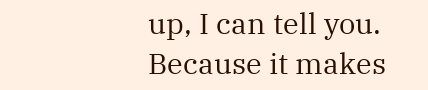up, I can tell you. Because it makes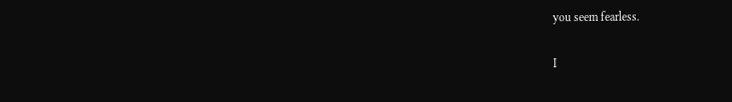you seem fearless.

I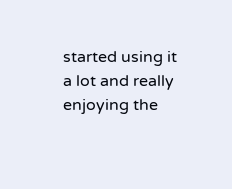started using it a lot and really enjoying the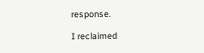response.

I reclaimed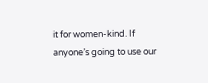it for women-kind. If anyone’s going to use our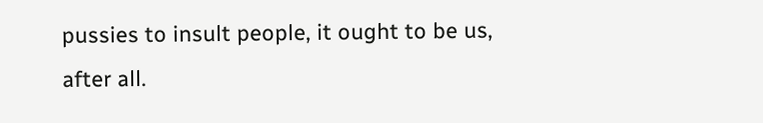pussies to insult people, it ought to be us, after all.